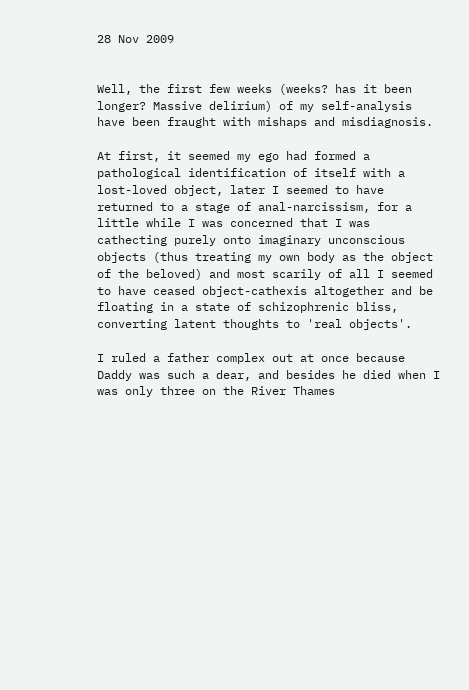28 Nov 2009


Well, the first few weeks (weeks? has it been longer? Massive delirium) of my self-analysis have been fraught with mishaps and misdiagnosis.

At first, it seemed my ego had formed a pathological identification of itself with a lost-loved object, later I seemed to have returned to a stage of anal-narcissism, for a little while I was concerned that I was cathecting purely onto imaginary unconscious objects (thus treating my own body as the object of the beloved) and most scarily of all I seemed to have ceased object-cathexis altogether and be floating in a state of schizophrenic bliss, converting latent thoughts to 'real objects'.

I ruled a father complex out at once because Daddy was such a dear, and besides he died when I was only three on the River Thames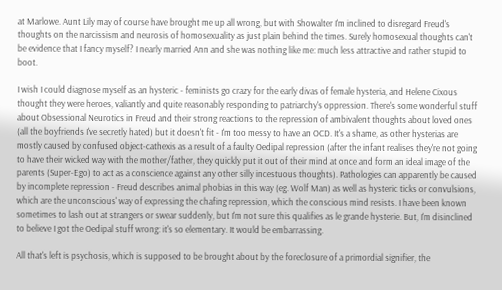at Marlowe. Aunt Lily may of course have brought me up all wrong, but with Showalter I'm inclined to disregard Freud's thoughts on the narcissism and neurosis of homosexuality as just plain behind the times. Surely homosexual thoughts can't be evidence that I fancy myself? I nearly married Ann and she was nothing like me: much less attractive and rather stupid to boot.

I wish I could diagnose myself as an hysteric - feminists go crazy for the early divas of female hysteria, and Helene Cixous thought they were heroes, valiantly and quite reasonably responding to patriarchy's oppression. There's some wonderful stuff about Obsessional Neurotics in Freud and their strong reactions to the repression of ambivalent thoughts about loved ones (all the boyfriends I've secretly hated) but it doesn't fit - I'm too messy to have an OCD. It's a shame, as other hysterias are mostly caused by confused object-cathexis as a result of a faulty Oedipal repression (after the infant realises they're not going to have their wicked way with the mother/father, they quickly put it out of their mind at once and form an ideal image of the parents (Super-Ego) to act as a conscience against any other silly incestuous thoughts). Pathologies can apparently be caused by incomplete repression - Freud describes animal phobias in this way (eg. Wolf Man) as well as hysteric ticks or convulsions, which are the unconscious' way of expressing the chafing repression, which the conscious mind resists. I have been known sometimes to lash out at strangers or swear suddenly, but I'm not sure this qualifies as le grande hysterie. But, I'm disinclined to believe I got the Oedipal stuff wrong: it's so elementary. It would be embarrassing.

All that's left is psychosis, which is supposed to be brought about by the foreclosure of a primordial signifier, the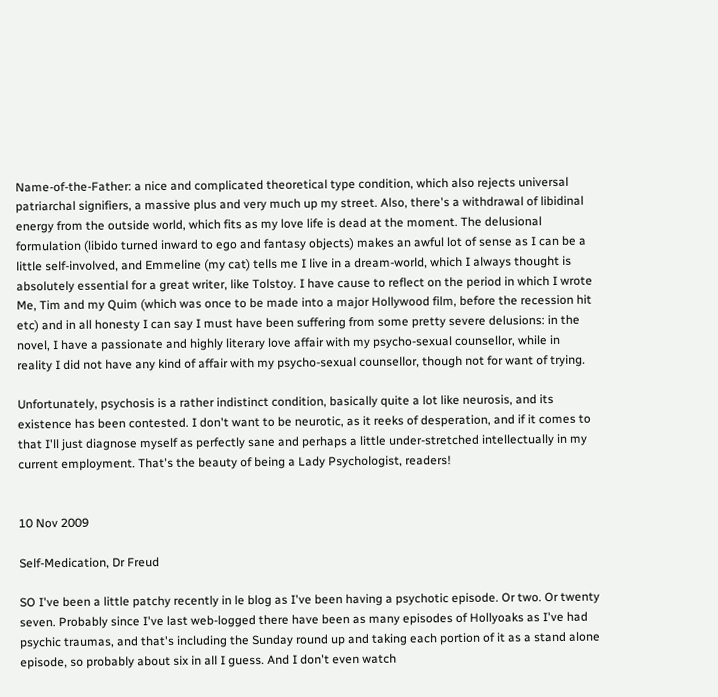Name-of-the-Father: a nice and complicated theoretical type condition, which also rejects universal patriarchal signifiers, a massive plus and very much up my street. Also, there's a withdrawal of libidinal energy from the outside world, which fits as my love life is dead at the moment. The delusional formulation (libido turned inward to ego and fantasy objects) makes an awful lot of sense as I can be a little self-involved, and Emmeline (my cat) tells me I live in a dream-world, which I always thought is absolutely essential for a great writer, like Tolstoy. I have cause to reflect on the period in which I wrote Me, Tim and my Quim (which was once to be made into a major Hollywood film, before the recession hit etc) and in all honesty I can say I must have been suffering from some pretty severe delusions: in the novel, I have a passionate and highly literary love affair with my psycho-sexual counsellor, while in reality I did not have any kind of affair with my psycho-sexual counsellor, though not for want of trying.

Unfortunately, psychosis is a rather indistinct condition, basically quite a lot like neurosis, and its existence has been contested. I don't want to be neurotic, as it reeks of desperation, and if it comes to that I'll just diagnose myself as perfectly sane and perhaps a little under-stretched intellectually in my current employment. That's the beauty of being a Lady Psychologist, readers!


10 Nov 2009

Self-Medication, Dr Freud

SO I've been a little patchy recently in le blog as I've been having a psychotic episode. Or two. Or twenty seven. Probably since I've last web-logged there have been as many episodes of Hollyoaks as I've had psychic traumas, and that's including the Sunday round up and taking each portion of it as a stand alone episode, so probably about six in all I guess. And I don't even watch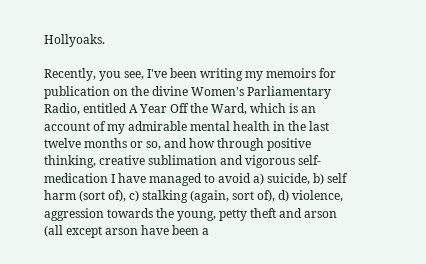Hollyoaks.

Recently, you see, I've been writing my memoirs for publication on the divine Women's Parliamentary Radio, entitled A Year Off the Ward, which is an account of my admirable mental health in the last twelve months or so, and how through positive thinking, creative sublimation and vigorous self-medication I have managed to avoid a) suicide, b) self harm (sort of), c) stalking (again, sort of), d) violence, aggression towards the young, petty theft and arson (all except arson have been a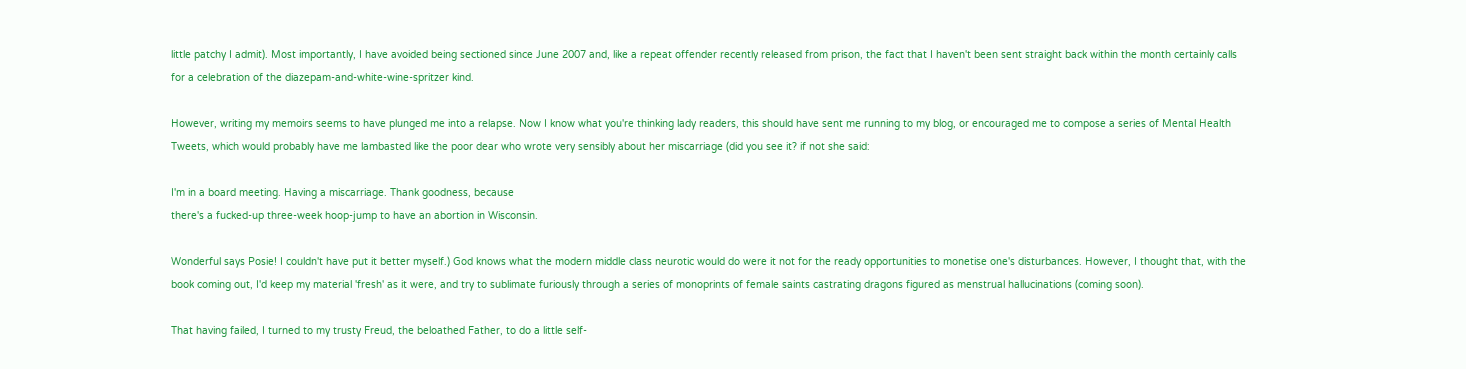little patchy I admit). Most importantly, I have avoided being sectioned since June 2007 and, like a repeat offender recently released from prison, the fact that I haven't been sent straight back within the month certainly calls for a celebration of the diazepam-and-white-wine-spritzer kind.

However, writing my memoirs seems to have plunged me into a relapse. Now I know what you're thinking lady readers, this should have sent me running to my blog, or encouraged me to compose a series of Mental Health Tweets, which would probably have me lambasted like the poor dear who wrote very sensibly about her miscarriage (did you see it? if not she said:

I'm in a board meeting. Having a miscarriage. Thank goodness, because
there's a fucked-up three-week hoop-jump to have an abortion in Wisconsin.

Wonderful says Posie! I couldn't have put it better myself.) God knows what the modern middle class neurotic would do were it not for the ready opportunities to monetise one's disturbances. However, I thought that, with the book coming out, I'd keep my material 'fresh' as it were, and try to sublimate furiously through a series of monoprints of female saints castrating dragons figured as menstrual hallucinations (coming soon).

That having failed, I turned to my trusty Freud, the beloathed Father, to do a little self-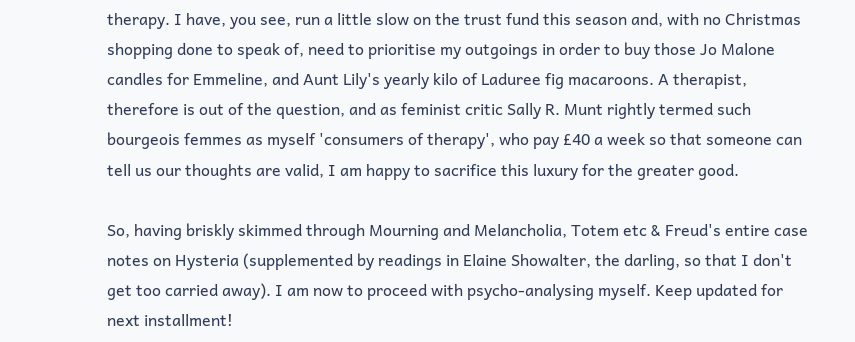therapy. I have, you see, run a little slow on the trust fund this season and, with no Christmas shopping done to speak of, need to prioritise my outgoings in order to buy those Jo Malone candles for Emmeline, and Aunt Lily's yearly kilo of Laduree fig macaroons. A therapist, therefore is out of the question, and as feminist critic Sally R. Munt rightly termed such bourgeois femmes as myself 'consumers of therapy', who pay £40 a week so that someone can tell us our thoughts are valid, I am happy to sacrifice this luxury for the greater good.

So, having briskly skimmed through Mourning and Melancholia, Totem etc & Freud's entire case notes on Hysteria (supplemented by readings in Elaine Showalter, the darling, so that I don't get too carried away). I am now to proceed with psycho-analysing myself. Keep updated for next installment!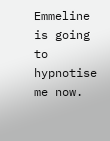Emmeline is going to hypnotise me now.